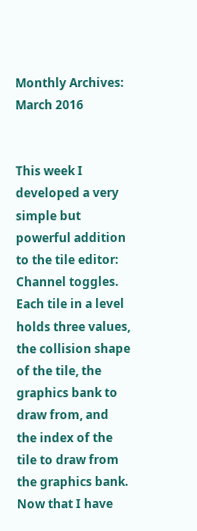Monthly Archives: March 2016


This week I developed a very simple but powerful addition to the tile editor: Channel toggles. Each tile in a level holds three values, the collision shape of the tile, the graphics bank to draw from, and the index of the tile to draw from the graphics bank. Now that I have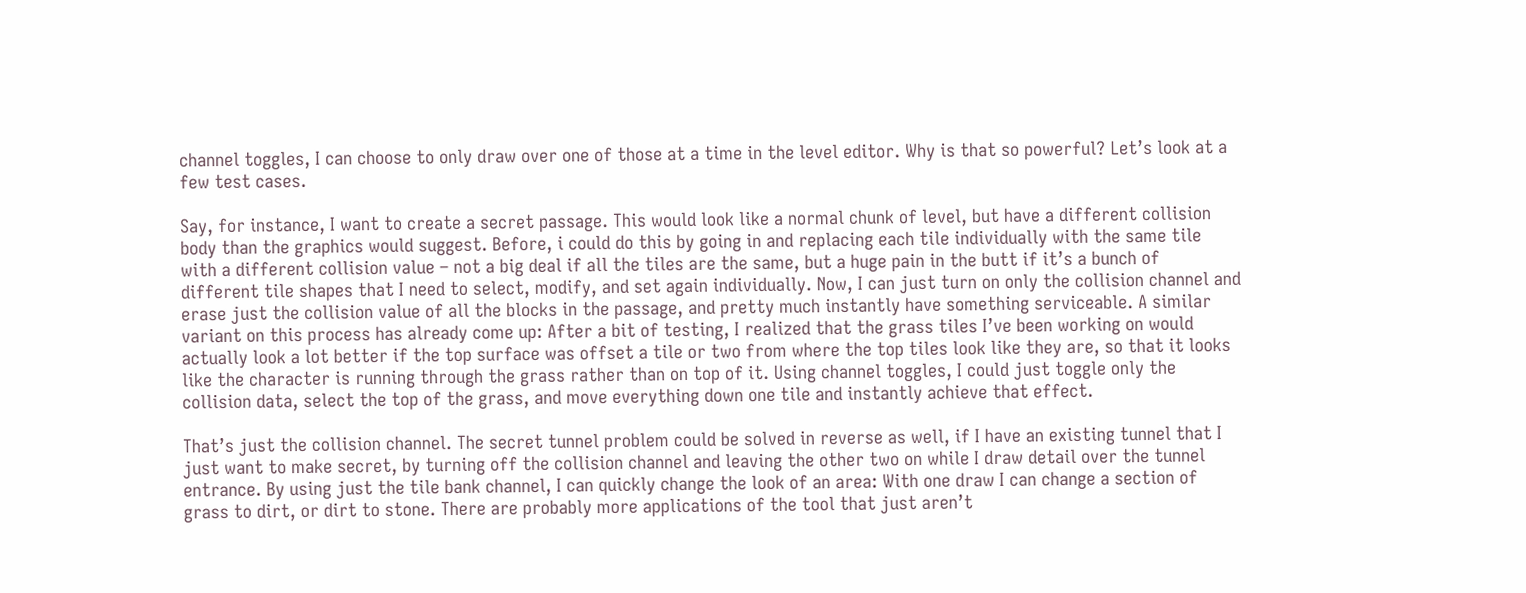channel toggles, I can choose to only draw over one of those at a time in the level editor. Why is that so powerful? Let’s look at a few test cases.

Say, for instance, I want to create a secret passage. This would look like a normal chunk of level, but have a different collision body than the graphics would suggest. Before, i could do this by going in and replacing each tile individually with the same tile with a different collision value – not a big deal if all the tiles are the same, but a huge pain in the butt if it’s a bunch of different tile shapes that I need to select, modify, and set again individually. Now, I can just turn on only the collision channel and erase just the collision value of all the blocks in the passage, and pretty much instantly have something serviceable. A similar variant on this process has already come up: After a bit of testing, I realized that the grass tiles I’ve been working on would actually look a lot better if the top surface was offset a tile or two from where the top tiles look like they are, so that it looks like the character is running through the grass rather than on top of it. Using channel toggles, I could just toggle only the collision data, select the top of the grass, and move everything down one tile and instantly achieve that effect.

That’s just the collision channel. The secret tunnel problem could be solved in reverse as well, if I have an existing tunnel that I just want to make secret, by turning off the collision channel and leaving the other two on while I draw detail over the tunnel entrance. By using just the tile bank channel, I can quickly change the look of an area: With one draw I can change a section of grass to dirt, or dirt to stone. There are probably more applications of the tool that just aren’t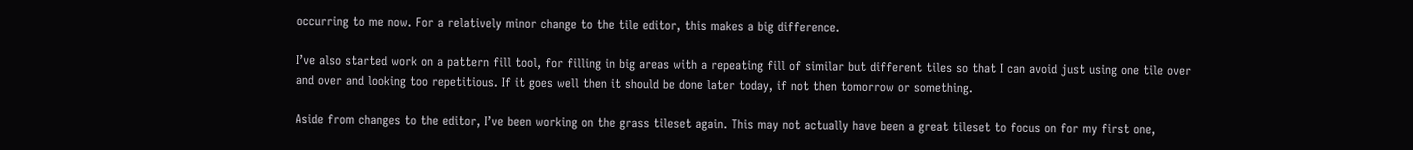occurring to me now. For a relatively minor change to the tile editor, this makes a big difference.

I’ve also started work on a pattern fill tool, for filling in big areas with a repeating fill of similar but different tiles so that I can avoid just using one tile over and over and looking too repetitious. If it goes well then it should be done later today, if not then tomorrow or something.

Aside from changes to the editor, I’ve been working on the grass tileset again. This may not actually have been a great tileset to focus on for my first one,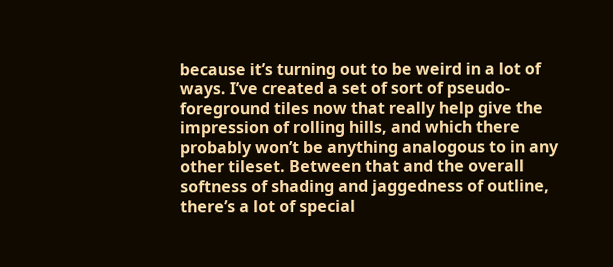because it’s turning out to be weird in a lot of ways. I’ve created a set of sort of pseudo-foreground tiles now that really help give the impression of rolling hills, and which there probably won’t be anything analogous to in any other tileset. Between that and the overall softness of shading and jaggedness of outline, there’s a lot of special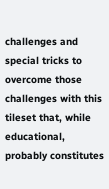challenges and special tricks to overcome those challenges with this tileset that, while educational, probably constitutes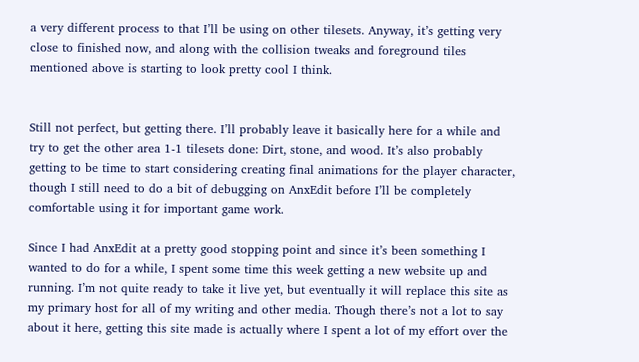a very different process to that I’ll be using on other tilesets. Anyway, it’s getting very close to finished now, and along with the collision tweaks and foreground tiles mentioned above is starting to look pretty cool I think.


Still not perfect, but getting there. I’ll probably leave it basically here for a while and try to get the other area 1-1 tilesets done: Dirt, stone, and wood. It’s also probably getting to be time to start considering creating final animations for the player character, though I still need to do a bit of debugging on AnxEdit before I’ll be completely comfortable using it for important game work.

Since I had AnxEdit at a pretty good stopping point and since it’s been something I wanted to do for a while, I spent some time this week getting a new website up and running. I’m not quite ready to take it live yet, but eventually it will replace this site as my primary host for all of my writing and other media. Though there’s not a lot to say about it here, getting this site made is actually where I spent a lot of my effort over the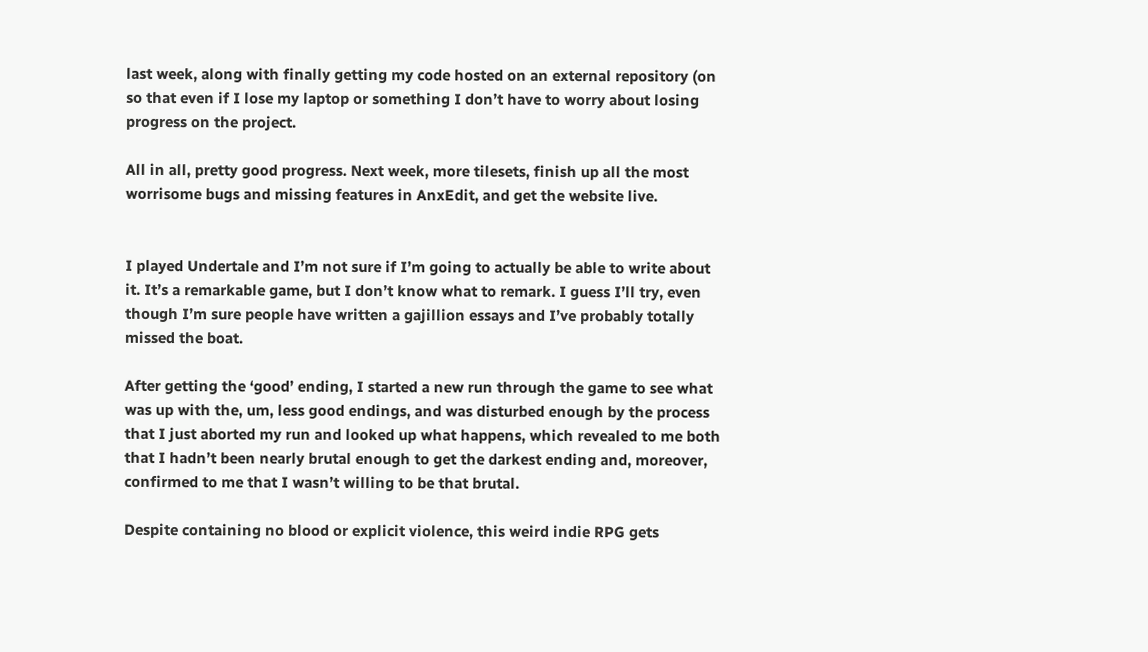last week, along with finally getting my code hosted on an external repository (on so that even if I lose my laptop or something I don’t have to worry about losing progress on the project.

All in all, pretty good progress. Next week, more tilesets, finish up all the most worrisome bugs and missing features in AnxEdit, and get the website live.


I played Undertale and I’m not sure if I’m going to actually be able to write about it. It’s a remarkable game, but I don’t know what to remark. I guess I’ll try, even though I’m sure people have written a gajillion essays and I’ve probably totally missed the boat.

After getting the ‘good’ ending, I started a new run through the game to see what was up with the, um, less good endings, and was disturbed enough by the process that I just aborted my run and looked up what happens, which revealed to me both that I hadn’t been nearly brutal enough to get the darkest ending and, moreover, confirmed to me that I wasn’t willing to be that brutal.

Despite containing no blood or explicit violence, this weird indie RPG gets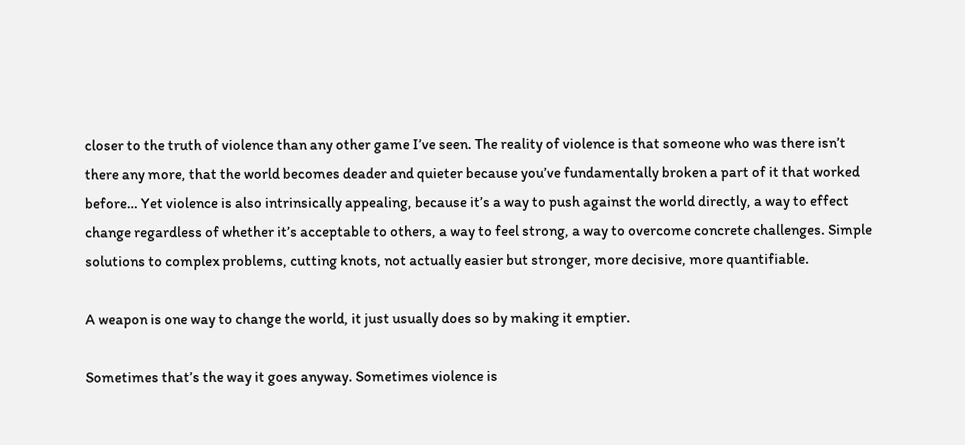closer to the truth of violence than any other game I’ve seen. The reality of violence is that someone who was there isn’t there any more, that the world becomes deader and quieter because you’ve fundamentally broken a part of it that worked before… Yet violence is also intrinsically appealing, because it’s a way to push against the world directly, a way to effect change regardless of whether it’s acceptable to others, a way to feel strong, a way to overcome concrete challenges. Simple solutions to complex problems, cutting knots, not actually easier but stronger, more decisive, more quantifiable.

A weapon is one way to change the world, it just usually does so by making it emptier.

Sometimes that’s the way it goes anyway. Sometimes violence is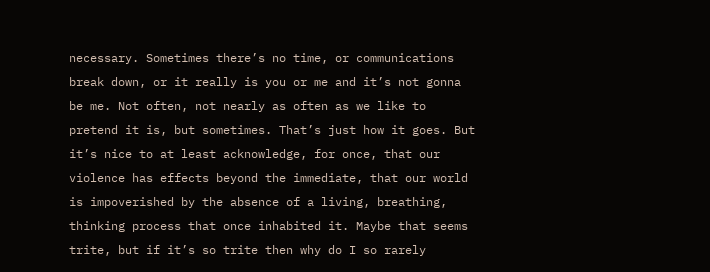necessary. Sometimes there’s no time, or communications break down, or it really is you or me and it’s not gonna be me. Not often, not nearly as often as we like to pretend it is, but sometimes. That’s just how it goes. But it’s nice to at least acknowledge, for once, that our violence has effects beyond the immediate, that our world is impoverished by the absence of a living, breathing, thinking process that once inhabited it. Maybe that seems trite, but if it’s so trite then why do I so rarely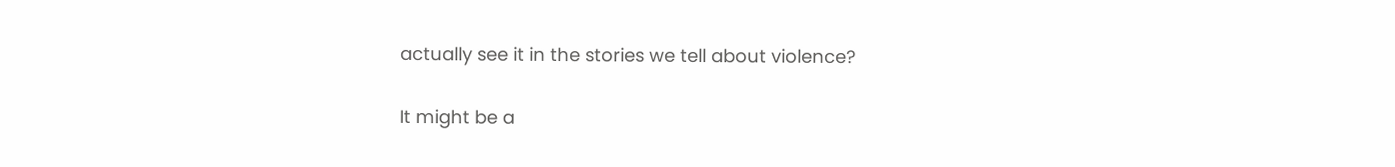actually see it in the stories we tell about violence?


It might be a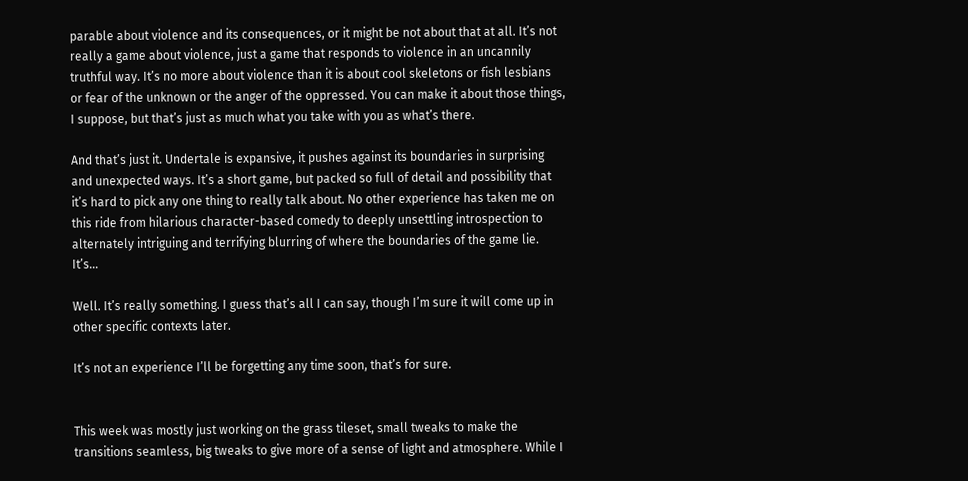parable about violence and its consequences, or it might be not about that at all. It’s not really a game about violence, just a game that responds to violence in an uncannily truthful way. It’s no more about violence than it is about cool skeletons or fish lesbians or fear of the unknown or the anger of the oppressed. You can make it about those things, I suppose, but that’s just as much what you take with you as what’s there.

And that’s just it. Undertale is expansive, it pushes against its boundaries in surprising and unexpected ways. It’s a short game, but packed so full of detail and possibility that it’s hard to pick any one thing to really talk about. No other experience has taken me on this ride from hilarious character-based comedy to deeply unsettling introspection to alternately intriguing and terrifying blurring of where the boundaries of the game lie. It’s…

Well. It’s really something. I guess that’s all I can say, though I’m sure it will come up in other specific contexts later.

It’s not an experience I’ll be forgetting any time soon, that’s for sure.


This week was mostly just working on the grass tileset, small tweaks to make the transitions seamless, big tweaks to give more of a sense of light and atmosphere. While I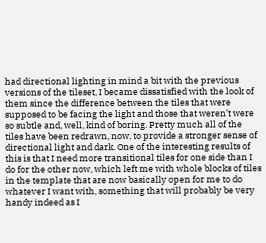had directional lighting in mind a bit with the previous versions of the tileset, I became dissatisfied with the look of them since the difference between the tiles that were supposed to be facing the light and those that weren’t were so subtle and, well, kind of boring. Pretty much all of the tiles have been redrawn, now, to provide a stronger sense of directional light and dark. One of the interesting results of this is that I need more transitional tiles for one side than I do for the other now, which left me with whole blocks of tiles in the template that are now basically open for me to do whatever I want with, something that will probably be very handy indeed as I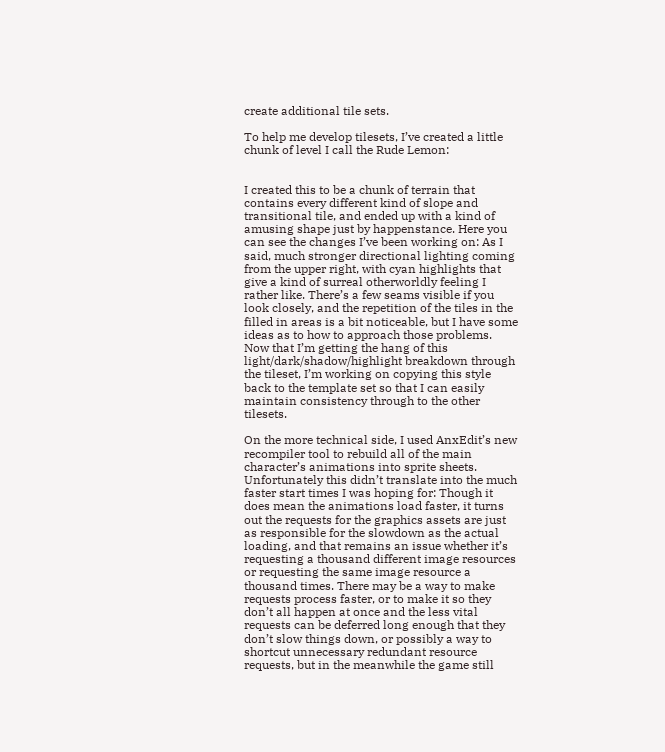create additional tile sets.

To help me develop tilesets, I’ve created a little chunk of level I call the Rude Lemon:


I created this to be a chunk of terrain that contains every different kind of slope and transitional tile, and ended up with a kind of amusing shape just by happenstance. Here you can see the changes I’ve been working on: As I said, much stronger directional lighting coming from the upper right, with cyan highlights that give a kind of surreal otherworldly feeling I rather like. There’s a few seams visible if you look closely, and the repetition of the tiles in the filled in areas is a bit noticeable, but I have some ideas as to how to approach those problems. Now that I’m getting the hang of this light/dark/shadow/highlight breakdown through the tileset, I’m working on copying this style back to the template set so that I can easily maintain consistency through to the other tilesets.

On the more technical side, I used AnxEdit’s new recompiler tool to rebuild all of the main character’s animations into sprite sheets. Unfortunately this didn’t translate into the much faster start times I was hoping for: Though it does mean the animations load faster, it turns out the requests for the graphics assets are just as responsible for the slowdown as the actual loading, and that remains an issue whether it’s requesting a thousand different image resources or requesting the same image resource a thousand times. There may be a way to make requests process faster, or to make it so they don’t all happen at once and the less vital requests can be deferred long enough that they don’t slow things down, or possibly a way to shortcut unnecessary redundant resource requests, but in the meanwhile the game still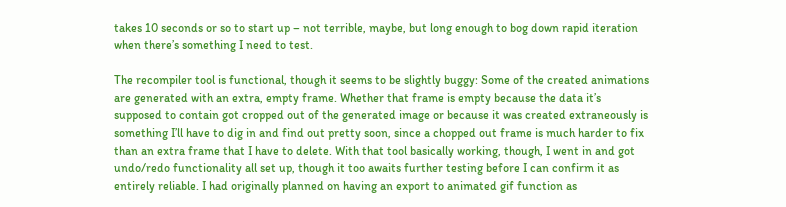takes 10 seconds or so to start up – not terrible, maybe, but long enough to bog down rapid iteration when there’s something I need to test.

The recompiler tool is functional, though it seems to be slightly buggy: Some of the created animations are generated with an extra, empty frame. Whether that frame is empty because the data it’s supposed to contain got cropped out of the generated image or because it was created extraneously is something I’ll have to dig in and find out pretty soon, since a chopped out frame is much harder to fix than an extra frame that I have to delete. With that tool basically working, though, I went in and got undo/redo functionality all set up, though it too awaits further testing before I can confirm it as entirely reliable. I had originally planned on having an export to animated gif function as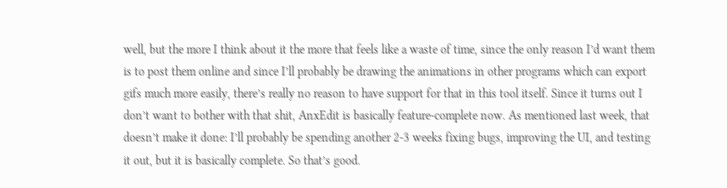well, but the more I think about it the more that feels like a waste of time, since the only reason I’d want them is to post them online and since I’ll probably be drawing the animations in other programs which can export gifs much more easily, there’s really no reason to have support for that in this tool itself. Since it turns out I don’t want to bother with that shit, AnxEdit is basically feature-complete now. As mentioned last week, that doesn’t make it done: I’ll probably be spending another 2-3 weeks fixing bugs, improving the UI, and testing it out, but it is basically complete. So that’s good.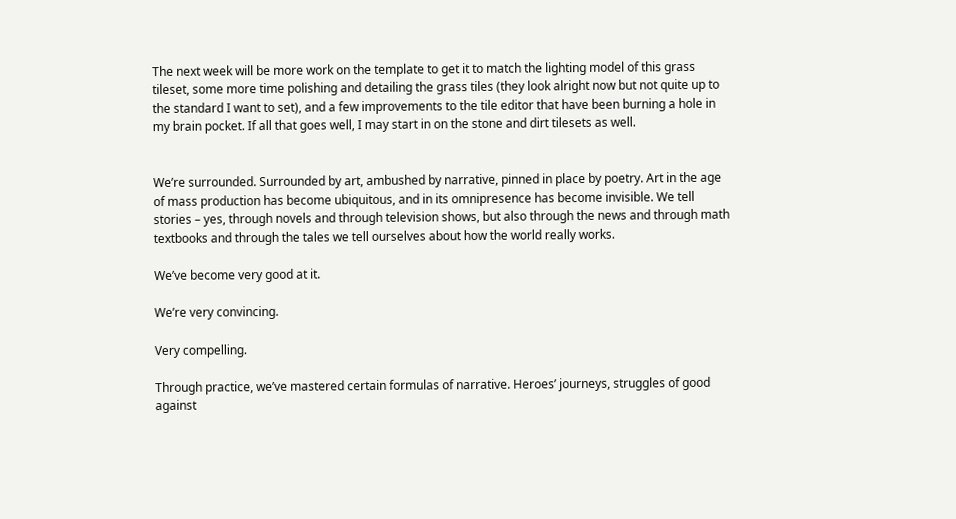The next week will be more work on the template to get it to match the lighting model of this grass tileset, some more time polishing and detailing the grass tiles (they look alright now but not quite up to the standard I want to set), and a few improvements to the tile editor that have been burning a hole in my brain pocket. If all that goes well, I may start in on the stone and dirt tilesets as well.


We’re surrounded. Surrounded by art, ambushed by narrative, pinned in place by poetry. Art in the age of mass production has become ubiquitous, and in its omnipresence has become invisible. We tell stories – yes, through novels and through television shows, but also through the news and through math textbooks and through the tales we tell ourselves about how the world really works.

We’ve become very good at it.

We’re very convincing.

Very compelling.

Through practice, we’ve mastered certain formulas of narrative. Heroes’ journeys, struggles of good against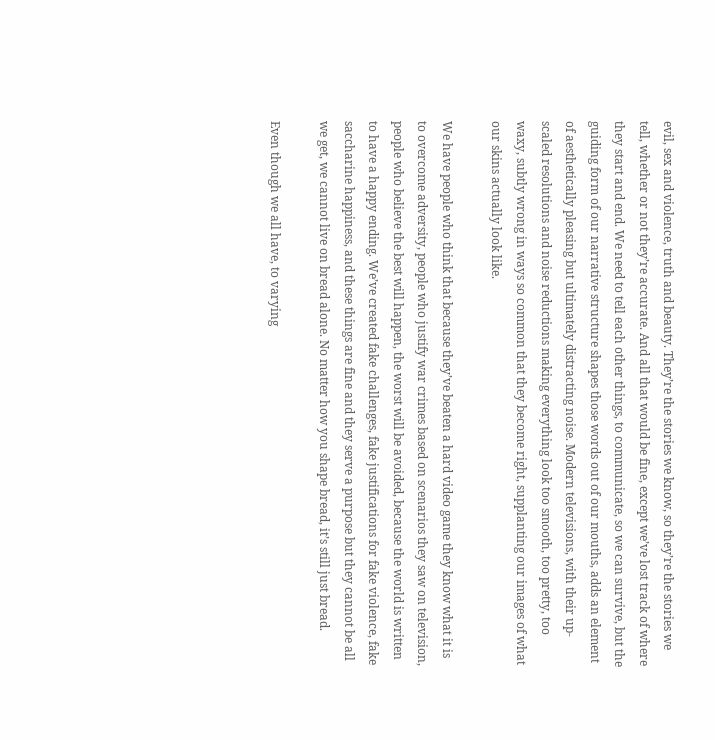evil, sex and violence, truth and beauty. They’re the stories we know, so they’re the stories we tell, whether or not they’re accurate. And all that would be fine, except we’ve lost track of where they start and end. We need to tell each other things, to communicate, so we can survive, but the guiding form of our narrative structure shapes those words out of our mouths, adds an element of aesthetically pleasing but ultimately distracting noise. Modern televisions, with their up-scaled resolutions and noise reductions making everything look too smooth, too pretty, too waxy, subtly wrong in ways so common that they become right, supplanting our images of what our skins actually look like.

We have people who think that because they’ve beaten a hard video game they know what it is to overcome adversity, people who justify war crimes based on scenarios they saw on television, people who believe the best will happen, the worst will be avoided, because the world is written to have a happy ending. We’ve created fake challenges, fake justifications for fake violence, fake saccharine happiness, and these things are fine and they serve a purpose but they cannot be all we get, we cannot live on bread alone. No matter how you shape bread, it’s still just bread.

Even though we all have, to varying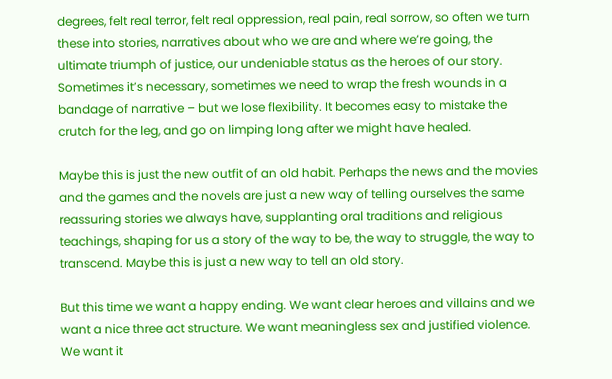degrees, felt real terror, felt real oppression, real pain, real sorrow, so often we turn these into stories, narratives about who we are and where we’re going, the ultimate triumph of justice, our undeniable status as the heroes of our story. Sometimes it’s necessary, sometimes we need to wrap the fresh wounds in a bandage of narrative – but we lose flexibility. It becomes easy to mistake the crutch for the leg, and go on limping long after we might have healed.

Maybe this is just the new outfit of an old habit. Perhaps the news and the movies and the games and the novels are just a new way of telling ourselves the same reassuring stories we always have, supplanting oral traditions and religious teachings, shaping for us a story of the way to be, the way to struggle, the way to transcend. Maybe this is just a new way to tell an old story.

But this time we want a happy ending. We want clear heroes and villains and we want a nice three act structure. We want meaningless sex and justified violence. We want it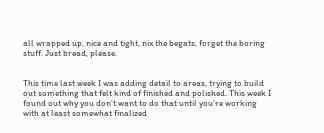all wrapped up, nice and tight, nix the begats, forget the boring stuff. Just bread, please.


This time last week I was adding detail to areas, trying to build out something that felt kind of finished and polished. This week I found out why you don’t want to do that until you’re working with at least somewhat finalized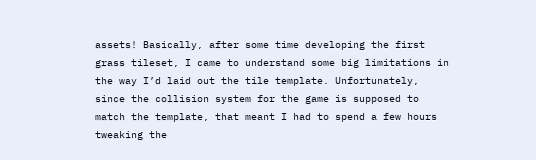assets! Basically, after some time developing the first grass tileset, I came to understand some big limitations in the way I’d laid out the tile template. Unfortunately, since the collision system for the game is supposed to match the template, that meant I had to spend a few hours tweaking the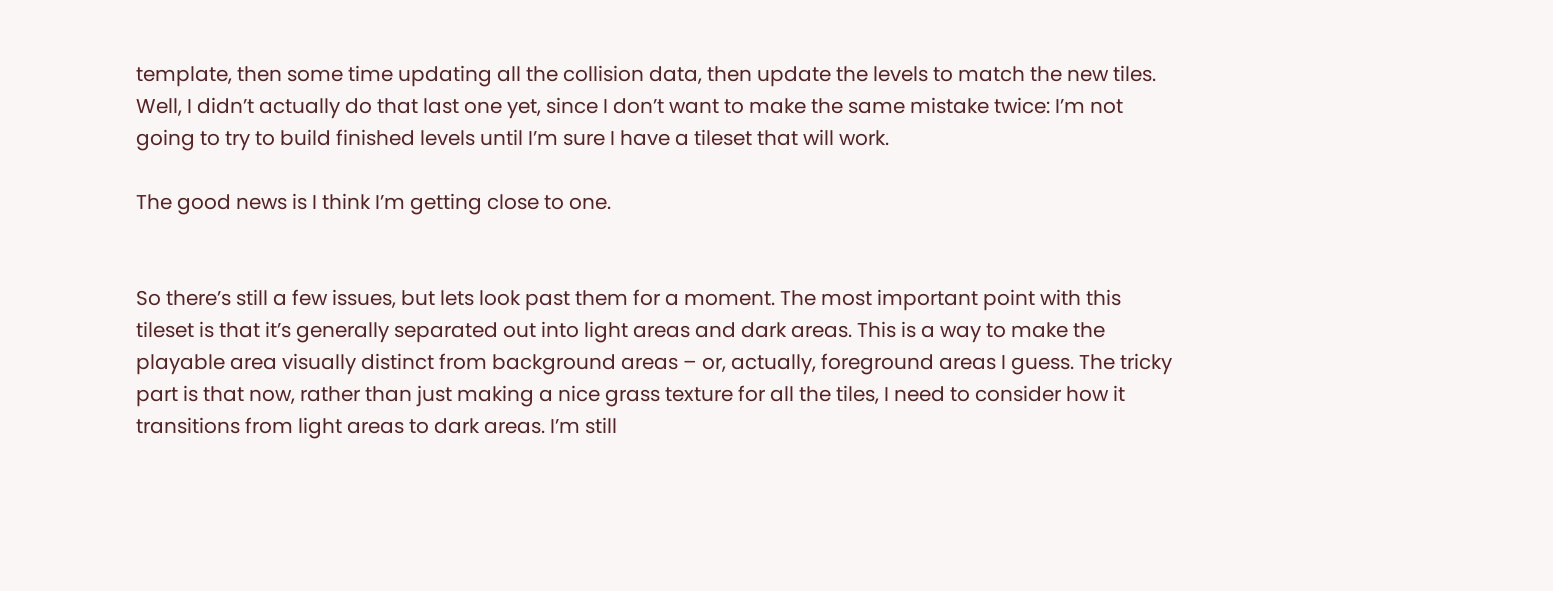template, then some time updating all the collision data, then update the levels to match the new tiles. Well, I didn’t actually do that last one yet, since I don’t want to make the same mistake twice: I’m not going to try to build finished levels until I’m sure I have a tileset that will work.

The good news is I think I’m getting close to one.


So there’s still a few issues, but lets look past them for a moment. The most important point with this tileset is that it’s generally separated out into light areas and dark areas. This is a way to make the playable area visually distinct from background areas – or, actually, foreground areas I guess. The tricky part is that now, rather than just making a nice grass texture for all the tiles, I need to consider how it transitions from light areas to dark areas. I’m still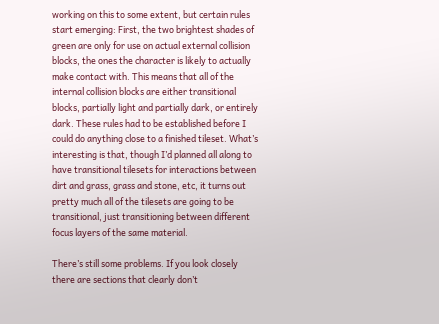working on this to some extent, but certain rules start emerging: First, the two brightest shades of green are only for use on actual external collision blocks, the ones the character is likely to actually make contact with. This means that all of the internal collision blocks are either transitional blocks, partially light and partially dark, or entirely dark. These rules had to be established before I could do anything close to a finished tileset. What’s interesting is that, though I’d planned all along to have transitional tilesets for interactions between dirt and grass, grass and stone, etc, it turns out pretty much all of the tilesets are going to be transitional, just transitioning between different focus layers of the same material.

There’s still some problems. If you look closely there are sections that clearly don’t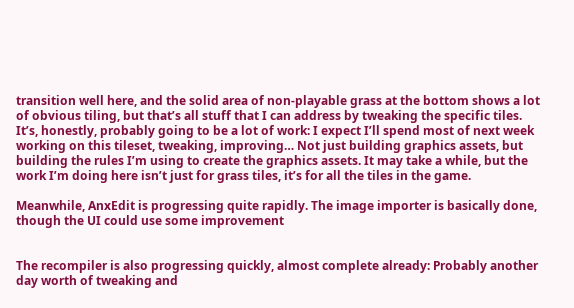transition well here, and the solid area of non-playable grass at the bottom shows a lot of obvious tiling, but that’s all stuff that I can address by tweaking the specific tiles. It’s, honestly, probably going to be a lot of work: I expect I’ll spend most of next week working on this tileset, tweaking, improving… Not just building graphics assets, but building the rules I’m using to create the graphics assets. It may take a while, but the work I’m doing here isn’t just for grass tiles, it’s for all the tiles in the game.

Meanwhile, AnxEdit is progressing quite rapidly. The image importer is basically done, though the UI could use some improvement


The recompiler is also progressing quickly, almost complete already: Probably another day worth of tweaking and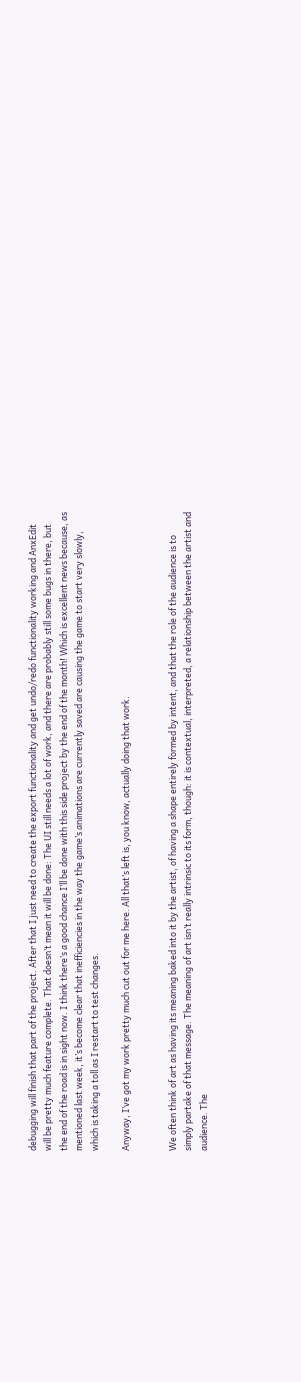debugging will finish that part of the project. After that I just need to create the export functionality and get undo/redo functionality working and AnxEdit will be pretty much feature complete. That doesn’t mean it will be done: The UI still needs a lot of work, and there are probably still some bugs in there, but the end of the road is in sight now. I think there’s a good chance I’ll be done with this side project by the end of the month! Which is excellent news because, as mentioned last week, it’s become clear that inefficiencies in the way the game’s animations are currently saved are causing the game to start very slowly, which is taking a toll as I restart to test changes.

Anyway, I’ve got my work pretty much cut out for me here. All that’s left is, you know, actually doing that work.


We often think of art as having its meaning baked into it by the artist, of having a shape entirely formed by intent, and that the role of the audience is to simply partake of that message. The meaning of art isn’t really intrinsic to its form, though: it is contextual, interpreted, a relationship between the artist and audience. The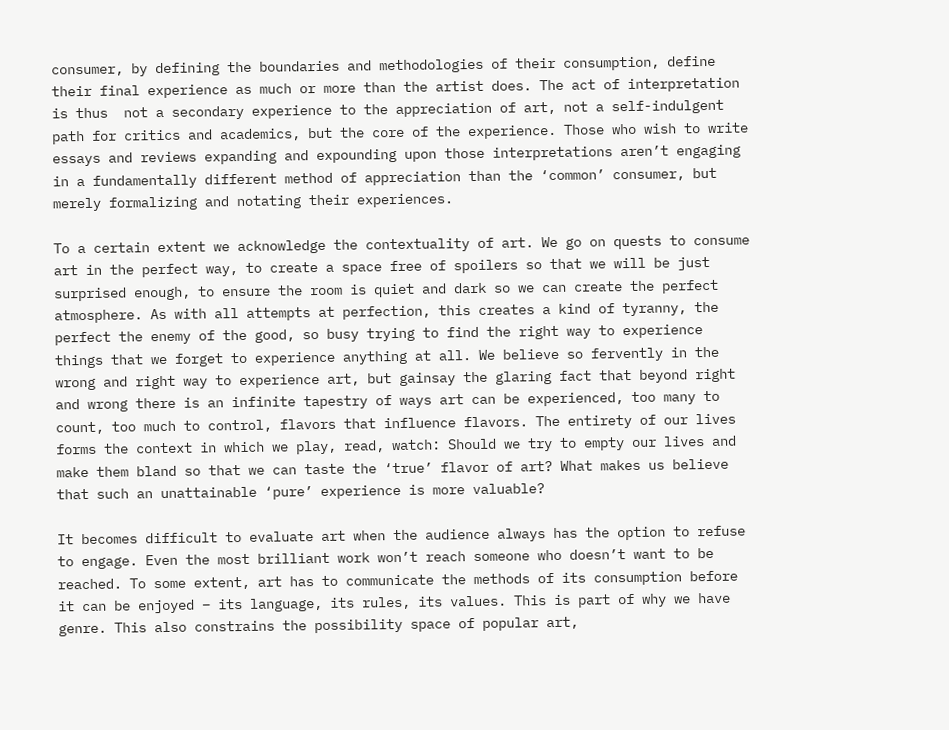consumer, by defining the boundaries and methodologies of their consumption, define their final experience as much or more than the artist does. The act of interpretation is thus  not a secondary experience to the appreciation of art, not a self-indulgent path for critics and academics, but the core of the experience. Those who wish to write essays and reviews expanding and expounding upon those interpretations aren’t engaging in a fundamentally different method of appreciation than the ‘common’ consumer, but merely formalizing and notating their experiences.

To a certain extent we acknowledge the contextuality of art. We go on quests to consume art in the perfect way, to create a space free of spoilers so that we will be just surprised enough, to ensure the room is quiet and dark so we can create the perfect atmosphere. As with all attempts at perfection, this creates a kind of tyranny, the perfect the enemy of the good, so busy trying to find the right way to experience things that we forget to experience anything at all. We believe so fervently in the wrong and right way to experience art, but gainsay the glaring fact that beyond right and wrong there is an infinite tapestry of ways art can be experienced, too many to count, too much to control, flavors that influence flavors. The entirety of our lives forms the context in which we play, read, watch: Should we try to empty our lives and make them bland so that we can taste the ‘true’ flavor of art? What makes us believe that such an unattainable ‘pure’ experience is more valuable?

It becomes difficult to evaluate art when the audience always has the option to refuse to engage. Even the most brilliant work won’t reach someone who doesn’t want to be reached. To some extent, art has to communicate the methods of its consumption before it can be enjoyed – its language, its rules, its values. This is part of why we have genre. This also constrains the possibility space of popular art,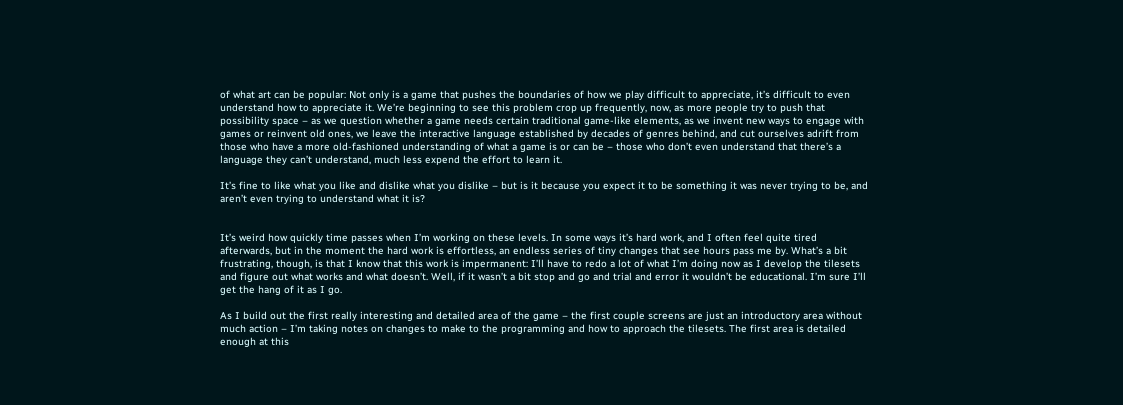of what art can be popular: Not only is a game that pushes the boundaries of how we play difficult to appreciate, it’s difficult to even understand how to appreciate it. We’re beginning to see this problem crop up frequently, now, as more people try to push that possibility space – as we question whether a game needs certain traditional game-like elements, as we invent new ways to engage with games or reinvent old ones, we leave the interactive language established by decades of genres behind, and cut ourselves adrift from those who have a more old-fashioned understanding of what a game is or can be – those who don’t even understand that there’s a language they can’t understand, much less expend the effort to learn it.

It’s fine to like what you like and dislike what you dislike – but is it because you expect it to be something it was never trying to be, and aren’t even trying to understand what it is?


It’s weird how quickly time passes when I’m working on these levels. In some ways it’s hard work, and I often feel quite tired afterwards, but in the moment the hard work is effortless, an endless series of tiny changes that see hours pass me by. What’s a bit frustrating, though, is that I know that this work is impermanent: I’ll have to redo a lot of what I’m doing now as I develop the tilesets and figure out what works and what doesn’t. Well, if it wasn’t a bit stop and go and trial and error it wouldn’t be educational. I’m sure I’ll get the hang of it as I go.

As I build out the first really interesting and detailed area of the game – the first couple screens are just an introductory area without much action – I’m taking notes on changes to make to the programming and how to approach the tilesets. The first area is detailed enough at this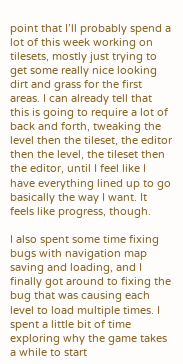point that I’ll probably spend a lot of this week working on tilesets, mostly just trying to get some really nice looking dirt and grass for the first areas. I can already tell that this is going to require a lot of back and forth, tweaking the level then the tileset, the editor then the level, the tileset then the editor, until I feel like I have everything lined up to go basically the way I want. It feels like progress, though.

I also spent some time fixing bugs with navigation map saving and loading, and I finally got around to fixing the bug that was causing each level to load multiple times. I spent a little bit of time exploring why the game takes a while to start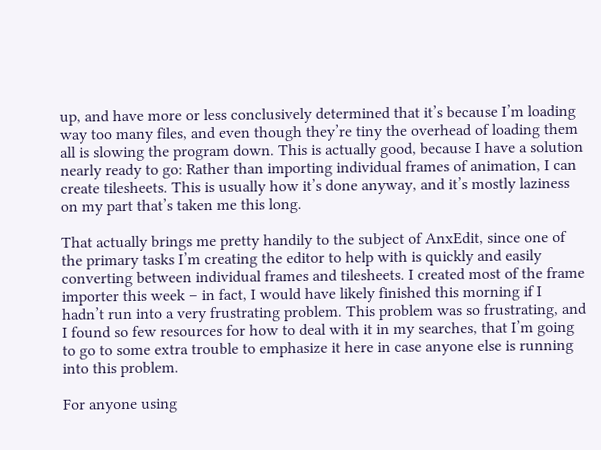up, and have more or less conclusively determined that it’s because I’m loading way too many files, and even though they’re tiny the overhead of loading them all is slowing the program down. This is actually good, because I have a solution nearly ready to go: Rather than importing individual frames of animation, I can create tilesheets. This is usually how it’s done anyway, and it’s mostly laziness on my part that’s taken me this long.

That actually brings me pretty handily to the subject of AnxEdit, since one of the primary tasks I’m creating the editor to help with is quickly and easily converting between individual frames and tilesheets. I created most of the frame importer this week – in fact, I would have likely finished this morning if I hadn’t run into a very frustrating problem. This problem was so frustrating, and I found so few resources for how to deal with it in my searches, that I’m going to go to some extra trouble to emphasize it here in case anyone else is running into this problem.

For anyone using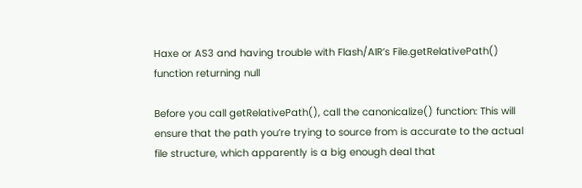Haxe or AS3 and having trouble with Flash/AIR’s File.getRelativePath() function returning null

Before you call getRelativePath(), call the canonicalize() function: This will ensure that the path you’re trying to source from is accurate to the actual file structure, which apparently is a big enough deal that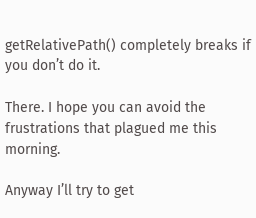getRelativePath() completely breaks if you don’t do it.

There. I hope you can avoid the frustrations that plagued me this morning.

Anyway I’ll try to get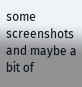some screenshots and maybe a bit of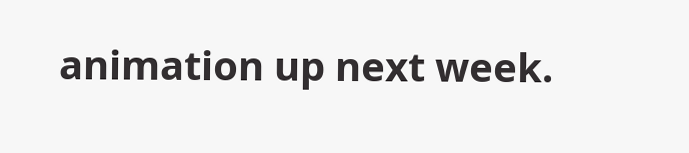animation up next week.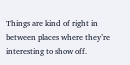Things are kind of right in between places where they’re interesting to show off.